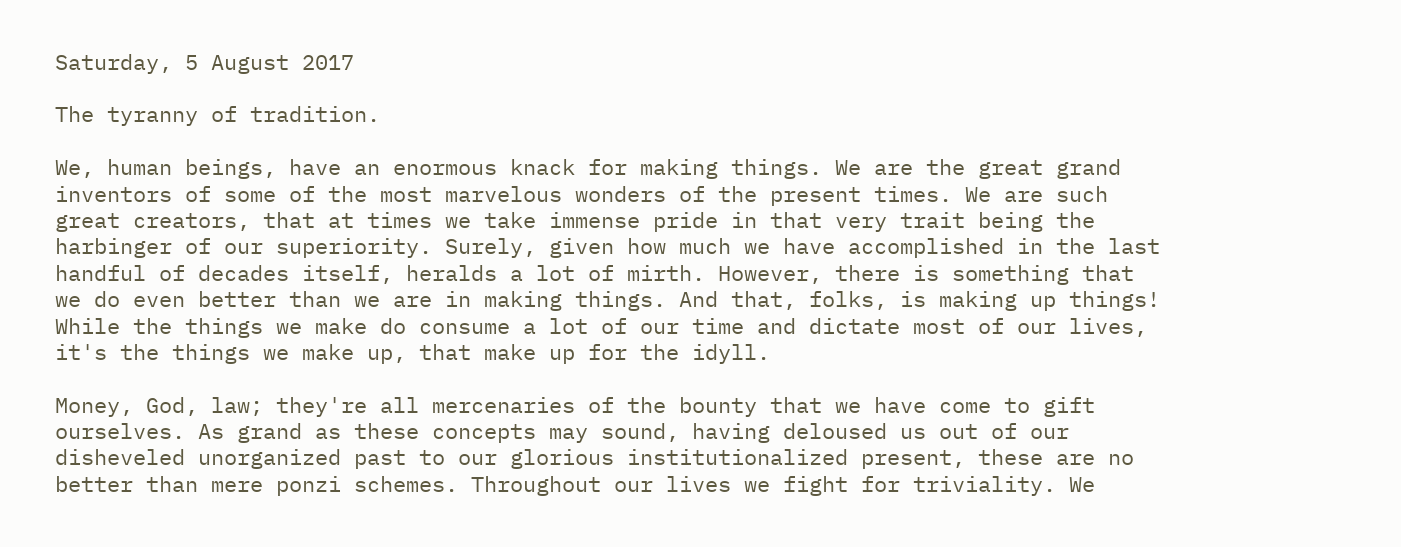Saturday, 5 August 2017

The tyranny of tradition.

We, human beings, have an enormous knack for making things. We are the great grand inventors of some of the most marvelous wonders of the present times. We are such great creators, that at times we take immense pride in that very trait being the harbinger of our superiority. Surely, given how much we have accomplished in the last handful of decades itself, heralds a lot of mirth. However, there is something that we do even better than we are in making things. And that, folks, is making up things! While the things we make do consume a lot of our time and dictate most of our lives, it's the things we make up, that make up for the idyll.

Money, God, law; they're all mercenaries of the bounty that we have come to gift ourselves. As grand as these concepts may sound, having deloused us out of our disheveled unorganized past to our glorious institutionalized present, these are no better than mere ponzi schemes. Throughout our lives we fight for triviality. We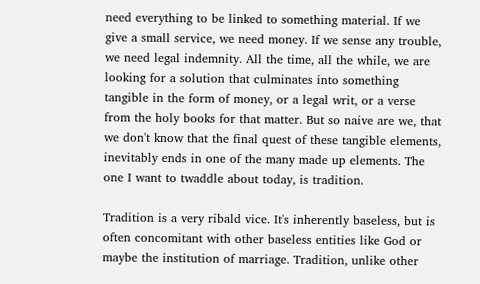need everything to be linked to something material. If we give a small service, we need money. If we sense any trouble, we need legal indemnity. All the time, all the while, we are looking for a solution that culminates into something tangible in the form of money, or a legal writ, or a verse from the holy books for that matter. But so naive are we, that we don't know that the final quest of these tangible elements, inevitably ends in one of the many made up elements. The one I want to twaddle about today, is tradition.

Tradition is a very ribald vice. It's inherently baseless, but is often concomitant with other baseless entities like God or maybe the institution of marriage. Tradition, unlike other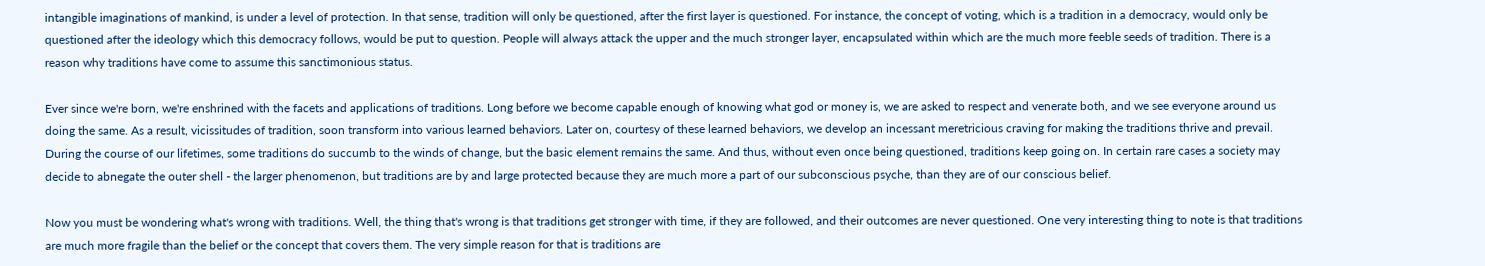intangible imaginations of mankind, is under a level of protection. In that sense, tradition will only be questioned, after the first layer is questioned. For instance, the concept of voting, which is a tradition in a democracy, would only be questioned after the ideology which this democracy follows, would be put to question. People will always attack the upper and the much stronger layer, encapsulated within which are the much more feeble seeds of tradition. There is a reason why traditions have come to assume this sanctimonious status.

Ever since we're born, we're enshrined with the facets and applications of traditions. Long before we become capable enough of knowing what god or money is, we are asked to respect and venerate both, and we see everyone around us doing the same. As a result, vicissitudes of tradition, soon transform into various learned behaviors. Later on, courtesy of these learned behaviors, we develop an incessant meretricious craving for making the traditions thrive and prevail. During the course of our lifetimes, some traditions do succumb to the winds of change, but the basic element remains the same. And thus, without even once being questioned, traditions keep going on. In certain rare cases a society may decide to abnegate the outer shell - the larger phenomenon, but traditions are by and large protected because they are much more a part of our subconscious psyche, than they are of our conscious belief.

Now you must be wondering what's wrong with traditions. Well, the thing that's wrong is that traditions get stronger with time, if they are followed, and their outcomes are never questioned. One very interesting thing to note is that traditions are much more fragile than the belief or the concept that covers them. The very simple reason for that is traditions are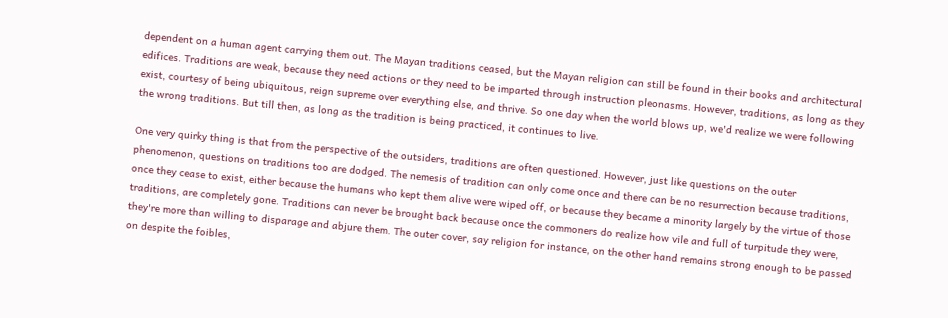dependent on a human agent carrying them out. The Mayan traditions ceased, but the Mayan religion can still be found in their books and architectural edifices. Traditions are weak, because they need actions or they need to be imparted through instruction pleonasms. However, traditions, as long as they exist, courtesy of being ubiquitous, reign supreme over everything else, and thrive. So one day when the world blows up, we'd realize we were following the wrong traditions. But till then, as long as the tradition is being practiced, it continues to live.

One very quirky thing is that from the perspective of the outsiders, traditions are often questioned. However, just like questions on the outer phenomenon, questions on traditions too are dodged. The nemesis of tradition can only come once and there can be no resurrection because traditions, once they cease to exist, either because the humans who kept them alive were wiped off, or because they became a minority largely by the virtue of those traditions, are completely gone. Traditions can never be brought back because once the commoners do realize how vile and full of turpitude they were, they're more than willing to disparage and abjure them. The outer cover, say religion for instance, on the other hand remains strong enough to be passed on despite the foibles,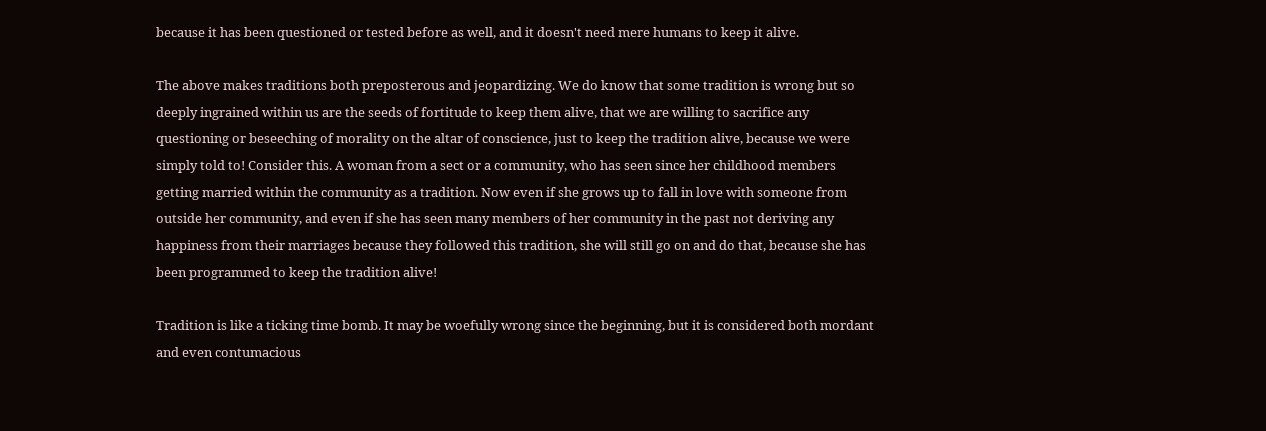because it has been questioned or tested before as well, and it doesn't need mere humans to keep it alive.

The above makes traditions both preposterous and jeopardizing. We do know that some tradition is wrong but so deeply ingrained within us are the seeds of fortitude to keep them alive, that we are willing to sacrifice any questioning or beseeching of morality on the altar of conscience, just to keep the tradition alive, because we were simply told to! Consider this. A woman from a sect or a community, who has seen since her childhood members getting married within the community as a tradition. Now even if she grows up to fall in love with someone from outside her community, and even if she has seen many members of her community in the past not deriving any happiness from their marriages because they followed this tradition, she will still go on and do that, because she has been programmed to keep the tradition alive!

Tradition is like a ticking time bomb. It may be woefully wrong since the beginning, but it is considered both mordant and even contumacious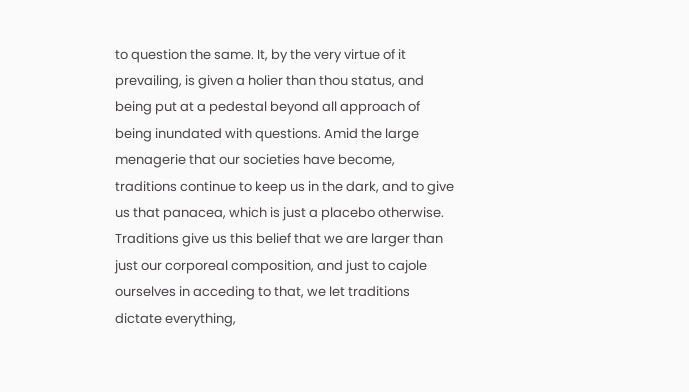to question the same. It, by the very virtue of it prevailing, is given a holier than thou status, and being put at a pedestal beyond all approach of being inundated with questions. Amid the large menagerie that our societies have become, traditions continue to keep us in the dark, and to give us that panacea, which is just a placebo otherwise. Traditions give us this belief that we are larger than just our corporeal composition, and just to cajole ourselves in acceding to that, we let traditions dictate everything,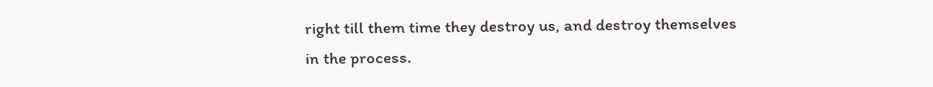right till them time they destroy us, and destroy themselves in the process.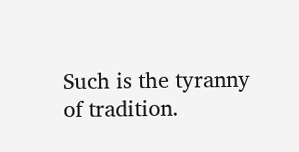Such is the tyranny of tradition.